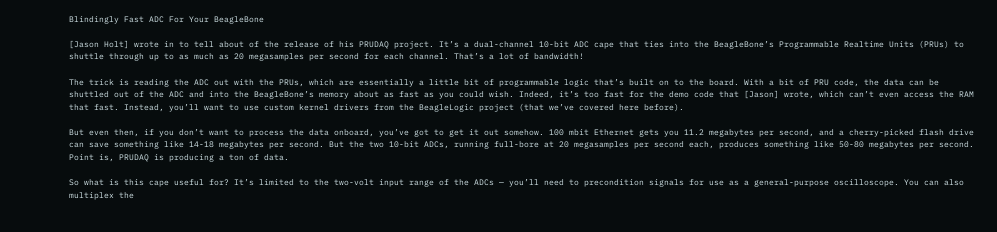Blindingly Fast ADC For Your BeagleBone

[Jason Holt] wrote in to tell about of the release of his PRUDAQ project. It’s a dual-channel 10-bit ADC cape that ties into the BeagleBone’s Programmable Realtime Units (PRUs) to shuttle through up to as much as 20 megasamples per second for each channel. That’s a lot of bandwidth!

The trick is reading the ADC out with the PRUs, which are essentially a little bit of programmable logic that’s built on to the board. With a bit of PRU code, the data can be shuttled out of the ADC and into the BeagleBone’s memory about as fast as you could wish. Indeed, it’s too fast for the demo code that [Jason] wrote, which can’t even access the RAM that fast. Instead, you’ll want to use custom kernel drivers from the BeagleLogic project (that we’ve covered here before).

But even then, if you don’t want to process the data onboard, you’ve got to get it out somehow. 100 mbit Ethernet gets you 11.2 megabytes per second, and a cherry-picked flash drive can save something like 14-18 megabytes per second. But the two 10-bit ADCs, running full-bore at 20 megasamples per second each, produces something like 50-80 megabytes per second. Point is, PRUDAQ is producing a ton of data.

So what is this cape useful for? It’s limited to the two-volt input range of the ADCs — you’ll need to precondition signals for use as a general-purpose oscilloscope. You can also multiplex the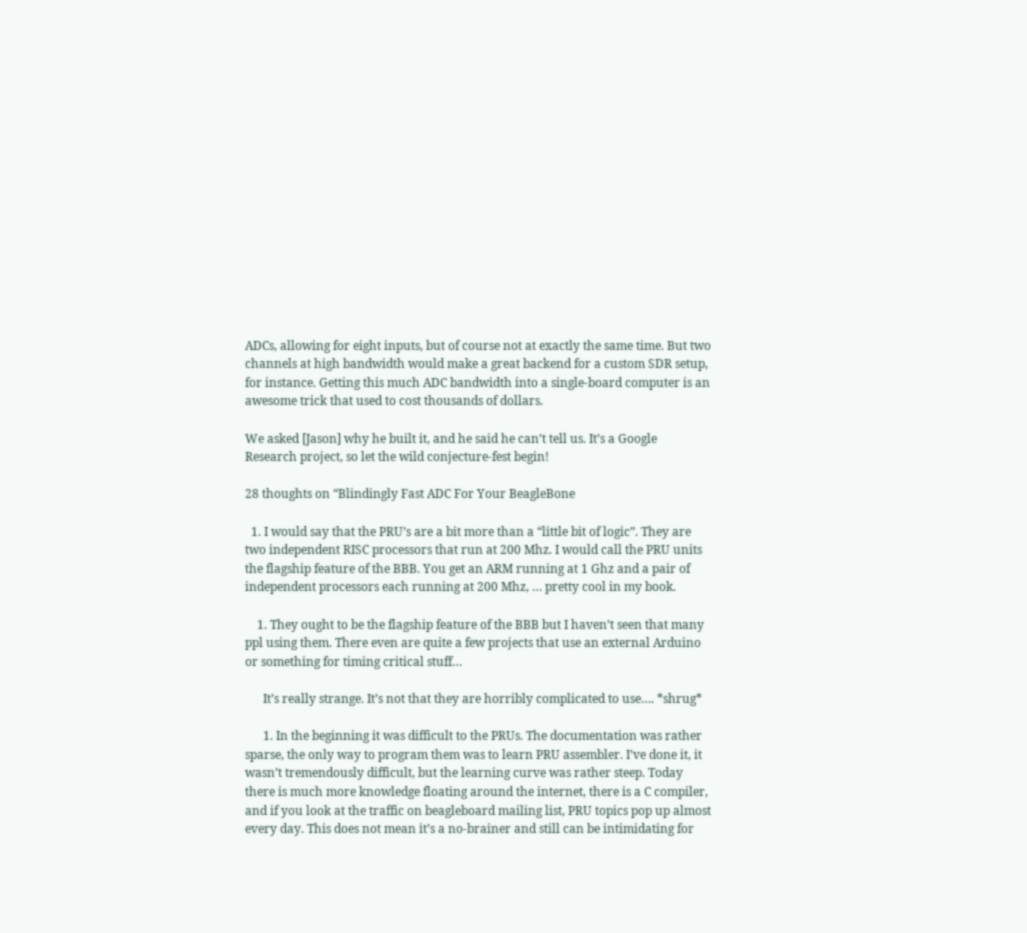ADCs, allowing for eight inputs, but of course not at exactly the same time. But two channels at high bandwidth would make a great backend for a custom SDR setup, for instance. Getting this much ADC bandwidth into a single-board computer is an awesome trick that used to cost thousands of dollars.

We asked [Jason] why he built it, and he said he can’t tell us. It’s a Google Research project, so let the wild conjecture-fest begin!

28 thoughts on “Blindingly Fast ADC For Your BeagleBone

  1. I would say that the PRU’s are a bit more than a “little bit of logic”. They are two independent RISC processors that run at 200 Mhz. I would call the PRU units the flagship feature of the BBB. You get an ARM running at 1 Ghz and a pair of independent processors each running at 200 Mhz, … pretty cool in my book.

    1. They ought to be the flagship feature of the BBB but I haven’t seen that many ppl using them. There even are quite a few projects that use an external Arduino or something for timing critical stuff…

      It’s really strange. It’s not that they are horribly complicated to use…. *shrug*

      1. In the beginning it was difficult to the PRUs. The documentation was rather sparse, the only way to program them was to learn PRU assembler. I’ve done it, it wasn’t tremendously difficult, but the learning curve was rather steep. Today there is much more knowledge floating around the internet, there is a C compiler, and if you look at the traffic on beagleboard mailing list, PRU topics pop up almost every day. This does not mean it’s a no-brainer and still can be intimidating for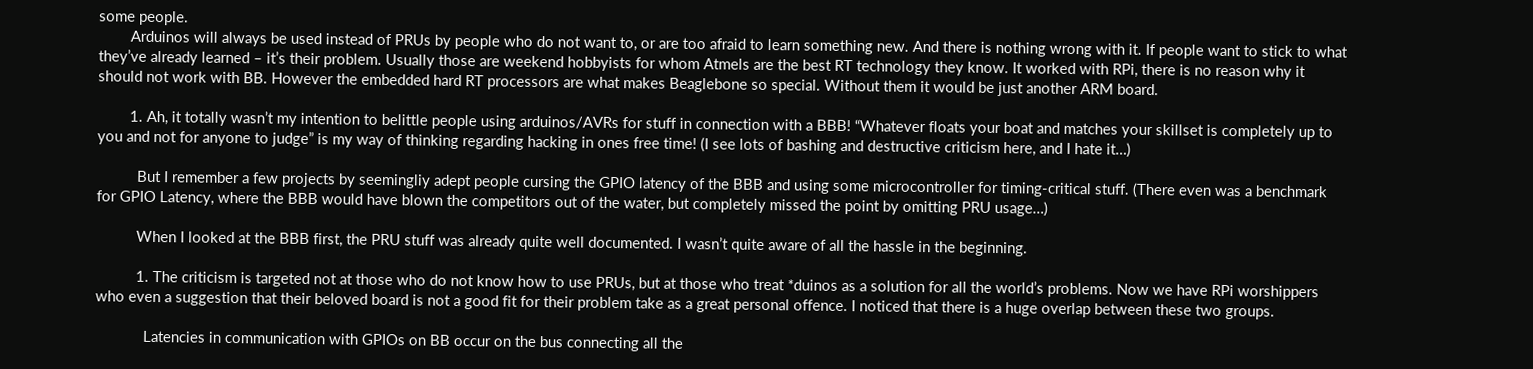some people.
        Arduinos will always be used instead of PRUs by people who do not want to, or are too afraid to learn something new. And there is nothing wrong with it. If people want to stick to what they’ve already learned – it’s their problem. Usually those are weekend hobbyists for whom Atmels are the best RT technology they know. It worked with RPi, there is no reason why it should not work with BB. However the embedded hard RT processors are what makes Beaglebone so special. Without them it would be just another ARM board.

        1. Ah, it totally wasn’t my intention to belittle people using arduinos/AVRs for stuff in connection with a BBB! “Whatever floats your boat and matches your skillset is completely up to you and not for anyone to judge” is my way of thinking regarding hacking in ones free time! (I see lots of bashing and destructive criticism here, and I hate it…)

          But I remember a few projects by seemingliy adept people cursing the GPIO latency of the BBB and using some microcontroller for timing-critical stuff. (There even was a benchmark for GPIO Latency, where the BBB would have blown the competitors out of the water, but completely missed the point by omitting PRU usage…)

          When I looked at the BBB first, the PRU stuff was already quite well documented. I wasn’t quite aware of all the hassle in the beginning.

          1. The criticism is targeted not at those who do not know how to use PRUs, but at those who treat *duinos as a solution for all the world’s problems. Now we have RPi worshippers who even a suggestion that their beloved board is not a good fit for their problem take as a great personal offence. I noticed that there is a huge overlap between these two groups.

            Latencies in communication with GPIOs on BB occur on the bus connecting all the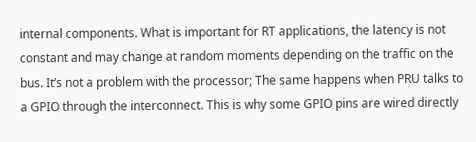internal components. What is important for RT applications, the latency is not constant and may change at random moments depending on the traffic on the bus. It’s not a problem with the processor; The same happens when PRU talks to a GPIO through the interconnect. This is why some GPIO pins are wired directly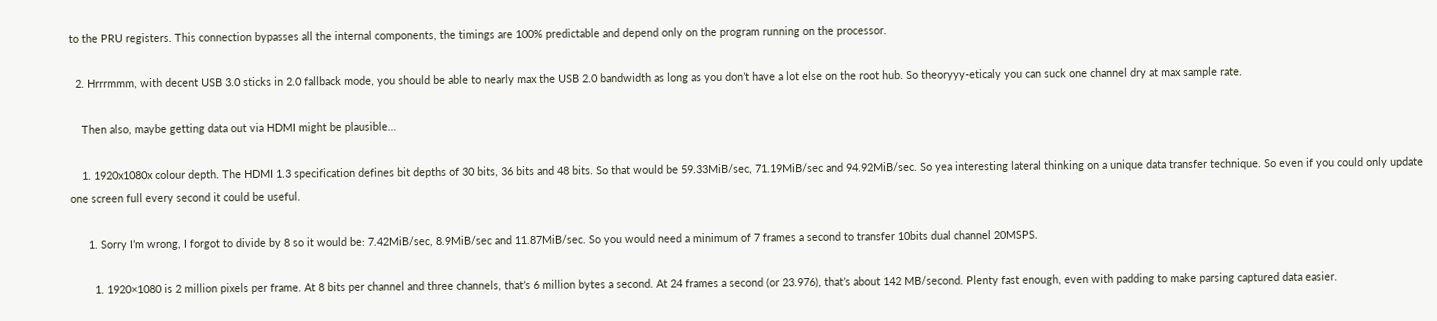to the PRU registers. This connection bypasses all the internal components, the timings are 100% predictable and depend only on the program running on the processor.

  2. Hrrrmmm, with decent USB 3.0 sticks in 2.0 fallback mode, you should be able to nearly max the USB 2.0 bandwidth as long as you don’t have a lot else on the root hub. So theoryyy-eticaly you can suck one channel dry at max sample rate.

    Then also, maybe getting data out via HDMI might be plausible…

    1. 1920x1080x colour depth. The HDMI 1.3 specification defines bit depths of 30 bits, 36 bits and 48 bits. So that would be 59.33MiB/sec, 71.19MiB/sec and 94.92MiB/sec. So yea interesting lateral thinking on a unique data transfer technique. So even if you could only update one screen full every second it could be useful.

      1. Sorry I’m wrong, I forgot to divide by 8 so it would be: 7.42MiB/sec, 8.9MiB/sec and 11.87MiB/sec. So you would need a minimum of 7 frames a second to transfer 10bits dual channel 20MSPS.

        1. 1920×1080 is 2 million pixels per frame. At 8 bits per channel and three channels, that’s 6 million bytes a second. At 24 frames a second (or 23.976), that’s about 142 MB/second. Plenty fast enough, even with padding to make parsing captured data easier.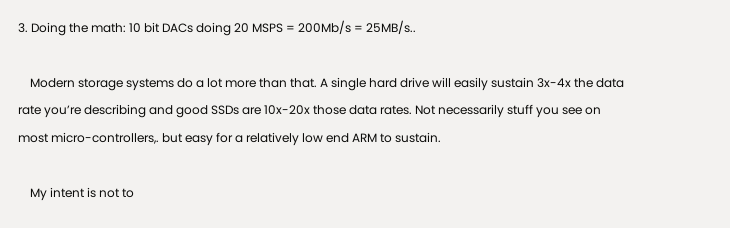3. Doing the math: 10 bit DACs doing 20 MSPS = 200Mb/s = 25MB/s..

    Modern storage systems do a lot more than that. A single hard drive will easily sustain 3x-4x the data rate you’re describing and good SSDs are 10x-20x those data rates. Not necessarily stuff you see on most micro-controllers,. but easy for a relatively low end ARM to sustain.

    My intent is not to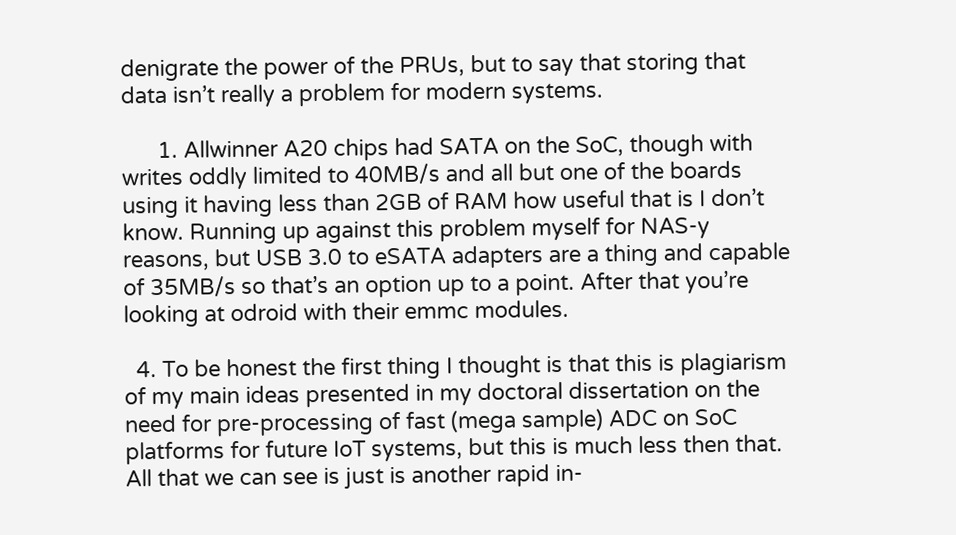denigrate the power of the PRUs, but to say that storing that data isn’t really a problem for modern systems.

      1. Allwinner A20 chips had SATA on the SoC, though with writes oddly limited to 40MB/s and all but one of the boards using it having less than 2GB of RAM how useful that is I don’t know. Running up against this problem myself for NAS-y reasons, but USB 3.0 to eSATA adapters are a thing and capable of 35MB/s so that’s an option up to a point. After that you’re looking at odroid with their emmc modules.

  4. To be honest the first thing I thought is that this is plagiarism of my main ideas presented in my doctoral dissertation on the need for pre-processing of fast (mega sample) ADC on SoC platforms for future IoT systems, but this is much less then that. All that we can see is just is another rapid in-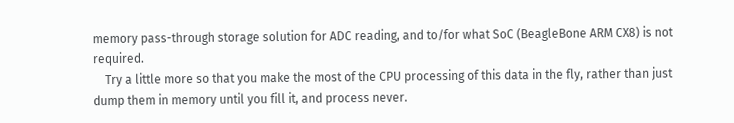memory pass-through storage solution for ADC reading, and to/for what SoC (BeagleBone ARM CX8) is not required.
    Try a little more so that you make the most of the CPU processing of this data in the fly, rather than just dump them in memory until you fill it, and process never.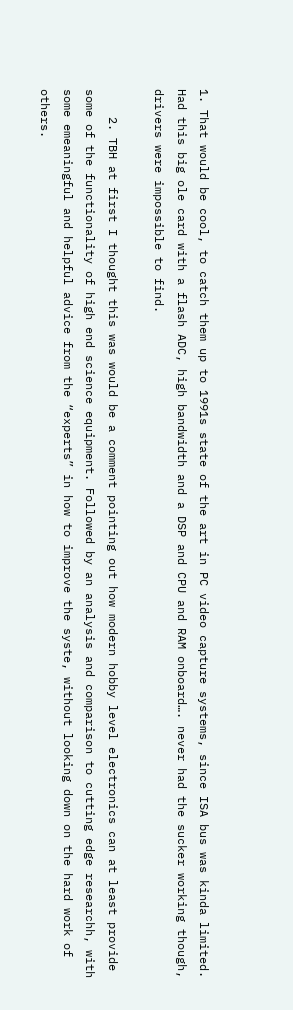1. That would be cool, to catch them up to 1991s state of the art in PC video capture systems, since ISA bus was kinda limited. Had this big ole card with a flash ADC, high bandwidth and a DSP and CPU and RAM onboard…. never had the sucker working though, drivers were impossible to find.

    2. TBH at first I thought this was would be a comment pointing out how modern hobby level electronics can at least provide some of the functionality of high end science equipment. Followed by an analysis and comparison to cutting edge researchh, with some emeaningful and helpful advice from the “experts” in how to improve the syste, without looking down on the hard work of others.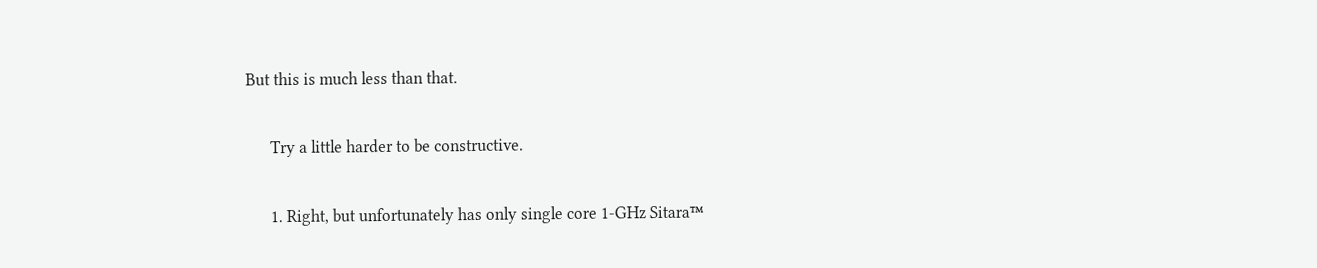But this is much less than that.

      Try a little harder to be constructive.

      1. Right, but unfortunately has only single core 1-GHz Sitara™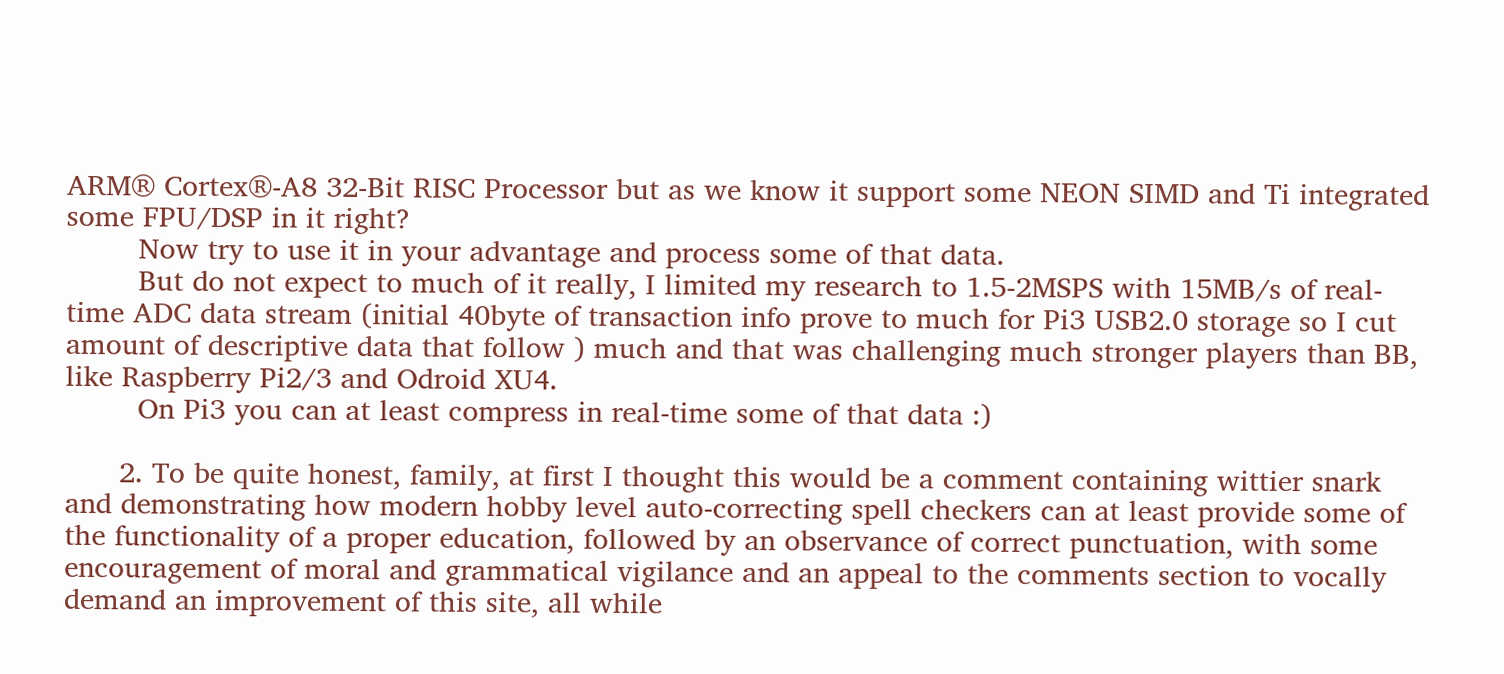ARM® Cortex®-A8 32-Bit RISC Processor but as we know it support some NEON SIMD and Ti integrated some FPU/DSP in it right?
        Now try to use it in your advantage and process some of that data.
        But do not expect to much of it really, I limited my research to 1.5-2MSPS with 15MB/s of real-time ADC data stream (initial 40byte of transaction info prove to much for Pi3 USB2.0 storage so I cut amount of descriptive data that follow ) much and that was challenging much stronger players than BB, like Raspberry Pi2/3 and Odroid XU4.
        On Pi3 you can at least compress in real-time some of that data :)

      2. To be quite honest, family, at first I thought this would be a comment containing wittier snark and demonstrating how modern hobby level auto-correcting spell checkers can at least provide some of the functionality of a proper education, followed by an observance of correct punctuation, with some encouragement of moral and grammatical vigilance and an appeal to the comments section to vocally demand an improvement of this site, all while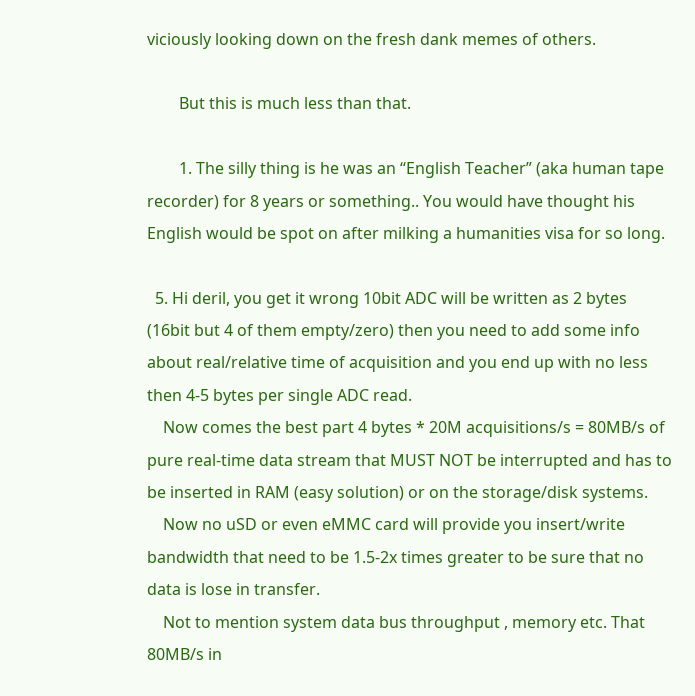viciously looking down on the fresh dank memes of others.

        But this is much less than that.

        1. The silly thing is he was an “English Teacher” (aka human tape recorder) for 8 years or something.. You would have thought his English would be spot on after milking a humanities visa for so long.

  5. Hi deril, you get it wrong 10bit ADC will be written as 2 bytes (16bit but 4 of them empty/zero) then you need to add some info about real/relative time of acquisition and you end up with no less then 4-5 bytes per single ADC read.
    Now comes the best part 4 bytes * 20M acquisitions/s = 80MB/s of pure real-time data stream that MUST NOT be interrupted and has to be inserted in RAM (easy solution) or on the storage/disk systems.
    Now no uSD or even eMMC card will provide you insert/write bandwidth that need to be 1.5-2x times greater to be sure that no data is lose in transfer.
    Not to mention system data bus throughput , memory etc. That 80MB/s in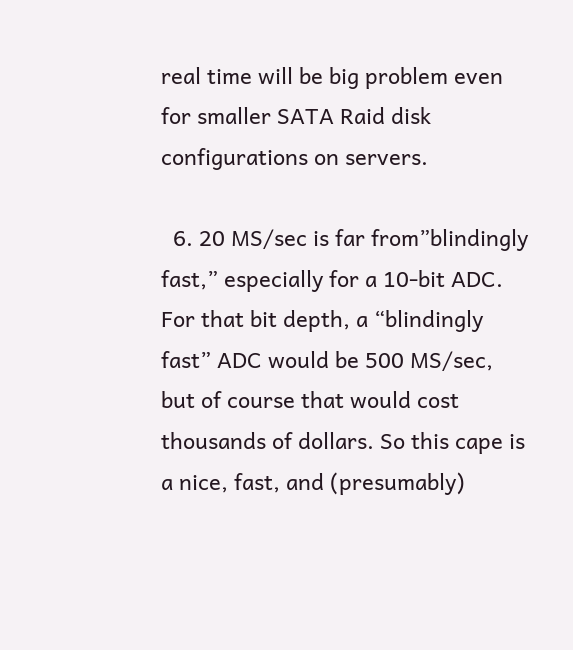real time will be big problem even for smaller SATA Raid disk configurations on servers.

  6. 20 MS/sec is far from”blindingly fast,” especially for a 10-bit ADC. For that bit depth, a “blindingly fast” ADC would be 500 MS/sec, but of course that would cost thousands of dollars. So this cape is a nice, fast, and (presumably)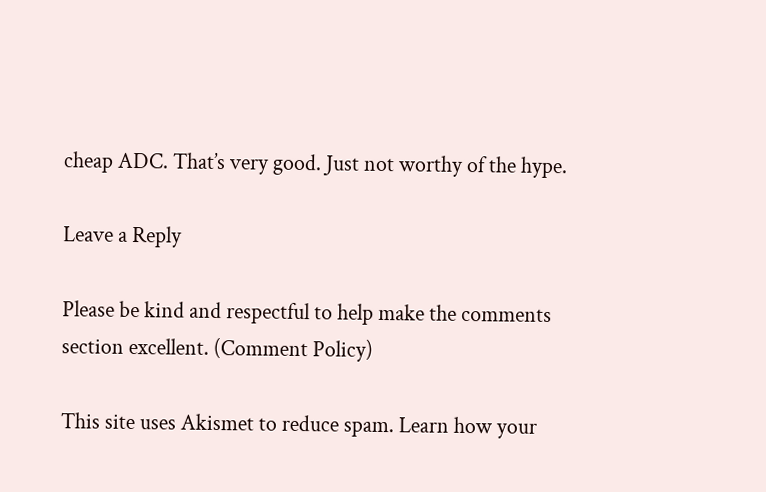cheap ADC. That’s very good. Just not worthy of the hype.

Leave a Reply

Please be kind and respectful to help make the comments section excellent. (Comment Policy)

This site uses Akismet to reduce spam. Learn how your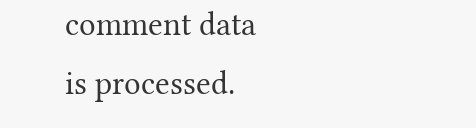comment data is processed.